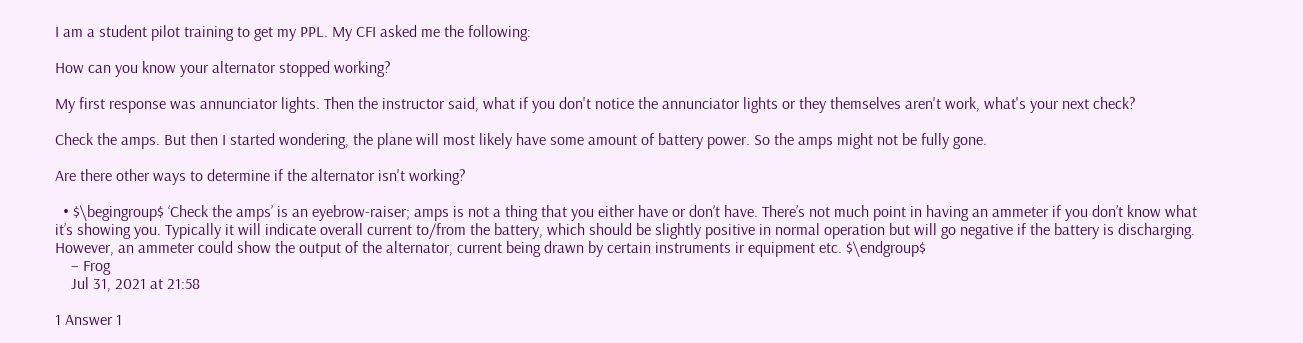I am a student pilot training to get my PPL. My CFI asked me the following:

How can you know your alternator stopped working?

My first response was annunciator lights. Then the instructor said, what if you don't notice the annunciator lights or they themselves aren't work, what's your next check?

Check the amps. But then I started wondering, the plane will most likely have some amount of battery power. So the amps might not be fully gone.

Are there other ways to determine if the alternator isn't working?

  • $\begingroup$ ‘Check the amps’ is an eyebrow-raiser; amps is not a thing that you either have or don’t have. There’s not much point in having an ammeter if you don’t know what it’s showing you. Typically it will indicate overall current to/from the battery, which should be slightly positive in normal operation but will go negative if the battery is discharging. However, an ammeter could show the output of the alternator, current being drawn by certain instruments ir equipment etc. $\endgroup$
    – Frog
    Jul 31, 2021 at 21:58

1 Answer 1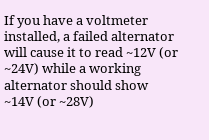If you have a voltmeter installed, a failed alternator will cause it to read ~12V (or ~24V) while a working alternator should show ~14V (or ~28V)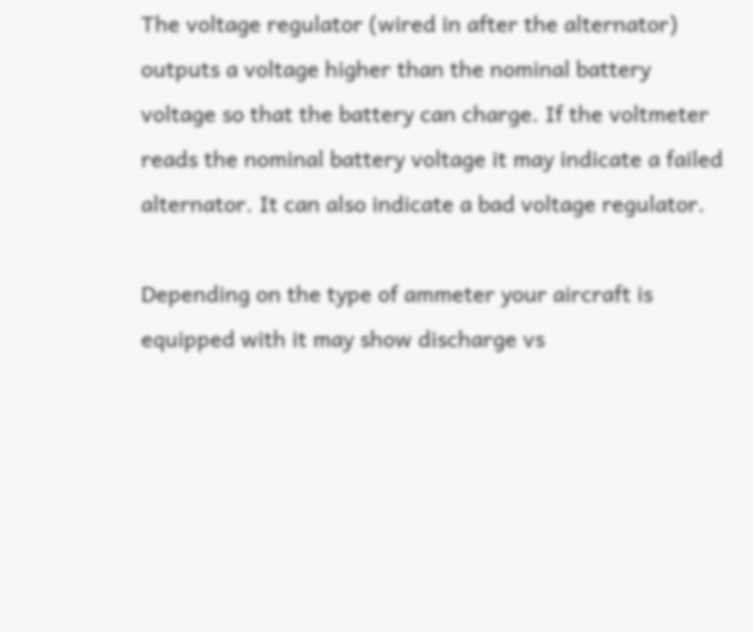The voltage regulator (wired in after the alternator) outputs a voltage higher than the nominal battery voltage so that the battery can charge. If the voltmeter reads the nominal battery voltage it may indicate a failed alternator. It can also indicate a bad voltage regulator.

Depending on the type of ammeter your aircraft is equipped with it may show discharge vs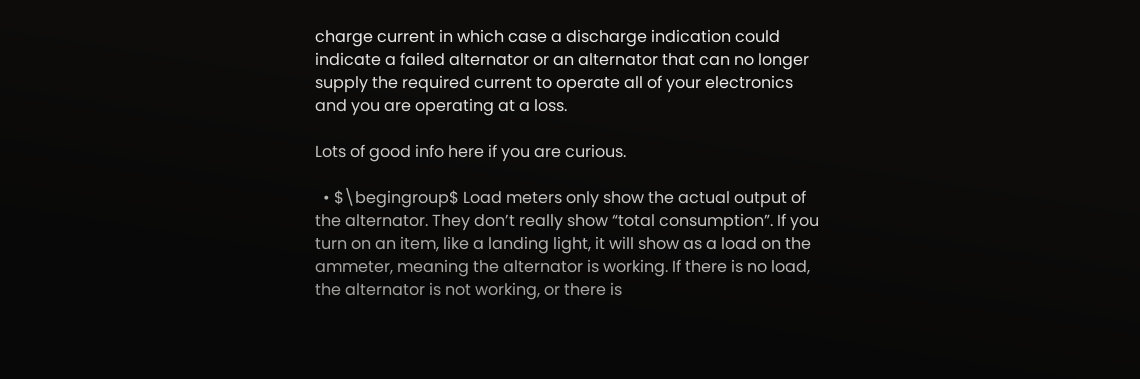charge current in which case a discharge indication could indicate a failed alternator or an alternator that can no longer supply the required current to operate all of your electronics and you are operating at a loss.

Lots of good info here if you are curious.

  • $\begingroup$ Load meters only show the actual output of the alternator. They don’t really show “total consumption”. If you turn on an item, like a landing light, it will show as a load on the ammeter, meaning the alternator is working. If there is no load, the alternator is not working, or there is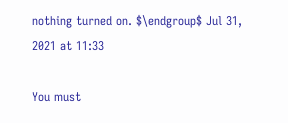nothing turned on. $\endgroup$ Jul 31, 2021 at 11:33

You must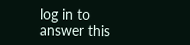log in to answer this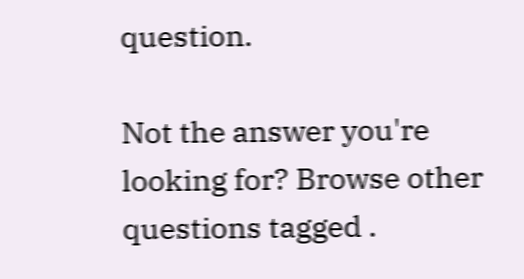question.

Not the answer you're looking for? Browse other questions tagged .